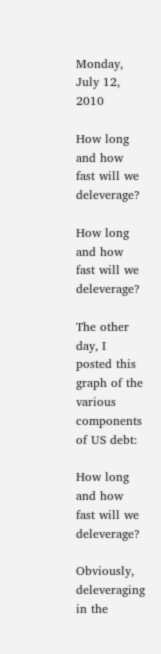Monday, July 12, 2010

How long and how fast will we deleverage?

How long and how fast will we deleverage?

The other day, I posted this graph of the various components of US debt:

How long and how fast will we deleverage?

Obviously, deleveraging in the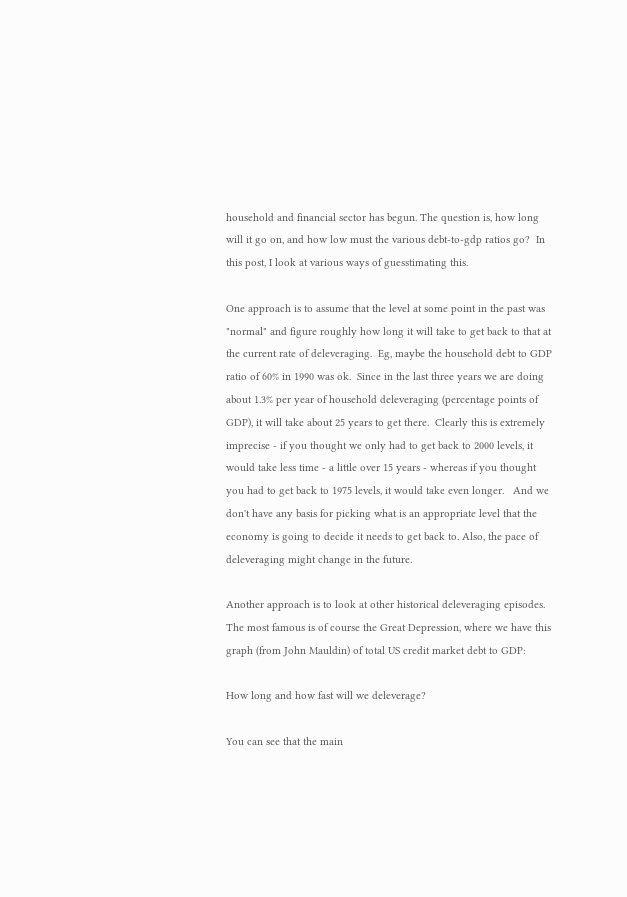household and financial sector has begun. The question is, how long will it go on, and how low must the various debt-to-gdp ratios go?  In this post, I look at various ways of guesstimating this.

One approach is to assume that the level at some point in the past was "normal" and figure roughly how long it will take to get back to that at the current rate of deleveraging.  Eg, maybe the household debt to GDP  ratio of 60% in 1990 was ok.  Since in the last three years we are doing about 1.3% per year of household deleveraging (percentage points of GDP), it will take about 25 years to get there.  Clearly this is extremely imprecise - if you thought we only had to get back to 2000 levels, it would take less time - a little over 15 years - whereas if you thought you had to get back to 1975 levels, it would take even longer.   And we don't have any basis for picking what is an appropriate level that the economy is going to decide it needs to get back to. Also, the pace of deleveraging might change in the future.

Another approach is to look at other historical deleveraging episodes.  The most famous is of course the Great Depression, where we have this graph (from John Mauldin) of total US credit market debt to GDP:

How long and how fast will we deleverage?

You can see that the main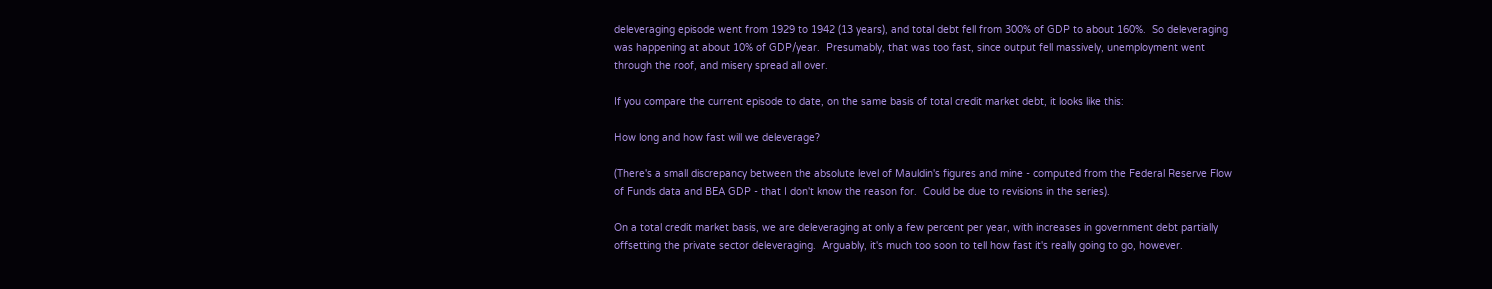deleveraging episode went from 1929 to 1942 (13 years), and total debt fell from 300% of GDP to about 160%.  So deleveraging was happening at about 10% of GDP/year.  Presumably, that was too fast, since output fell massively, unemployment went through the roof, and misery spread all over.

If you compare the current episode to date, on the same basis of total credit market debt, it looks like this:

How long and how fast will we deleverage?

(There's a small discrepancy between the absolute level of Mauldin's figures and mine - computed from the Federal Reserve Flow of Funds data and BEA GDP - that I don't know the reason for.  Could be due to revisions in the series).

On a total credit market basis, we are deleveraging at only a few percent per year, with increases in government debt partially offsetting the private sector deleveraging.  Arguably, it's much too soon to tell how fast it's really going to go, however.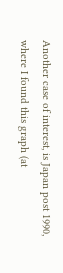Another case of interest, is Japan post 1990, where I found this graph (at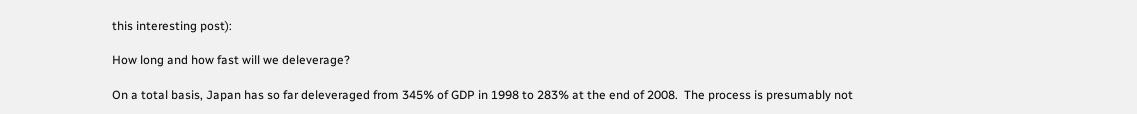this interesting post):

How long and how fast will we deleverage?

On a total basis, Japan has so far deleveraged from 345% of GDP in 1998 to 283% at the end of 2008.  The process is presumably not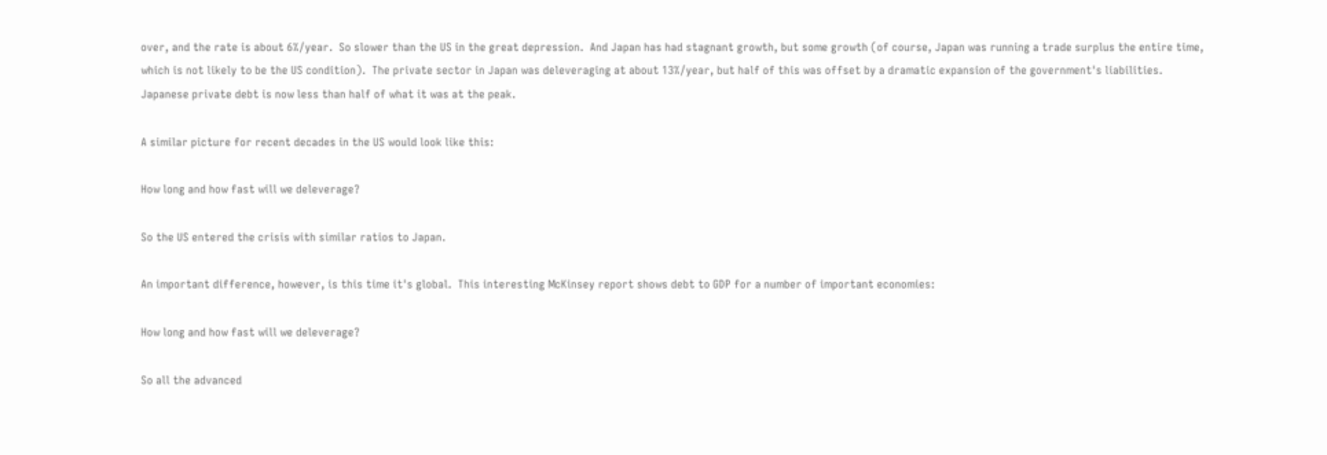over, and the rate is about 6%/year.  So slower than the US in the great depression.  And Japan has had stagnant growth, but some growth (of course, Japan was running a trade surplus the entire time, which is not likely to be the US condition).  The private sector in Japan was deleveraging at about 13%/year, but half of this was offset by a dramatic expansion of the government's liabilities.  Japanese private debt is now less than half of what it was at the peak.

A similar picture for recent decades in the US would look like this:

How long and how fast will we deleverage?

So the US entered the crisis with similar ratios to Japan.

An important difference, however, is this time it's global.  This interesting McKinsey report shows debt to GDP for a number of important economies:

How long and how fast will we deleverage?

So all the advanced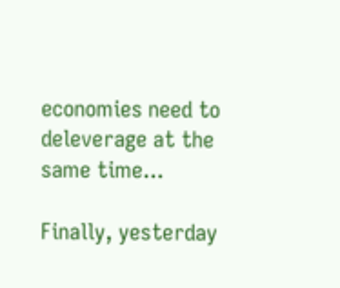economies need to deleverage at the same time...

Finally, yesterday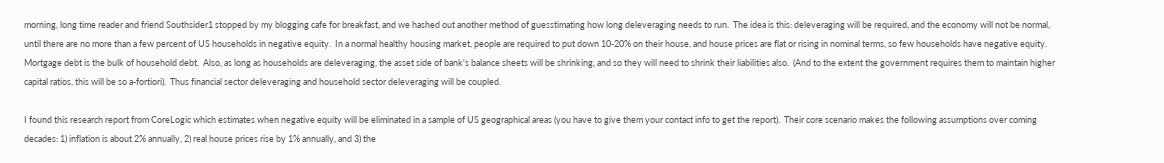morning, long time reader and friend Southsider1 stopped by my blogging cafe for breakfast, and we hashed out another method of guesstimating how long deleveraging needs to run.  The idea is this: deleveraging will be required, and the economy will not be normal, until there are no more than a few percent of US households in negative equity.  In a normal healthy housing market, people are required to put down 10-20% on their house, and house prices are flat or rising in nominal terms, so few households have negative equity.  Mortgage debt is the bulk of household debt.  Also, as long as households are deleveraging, the asset side of bank's balance sheets will be shrinking, and so they will need to shrink their liabilities also.  (And to the extent the government requires them to maintain higher capital ratios, this will be so a-fortiori).  Thus financial sector deleveraging and household sector deleveraging will be coupled.

I found this research report from CoreLogic which estimates when negative equity will be eliminated in a sample of US geographical areas (you have to give them your contact info to get the report).  Their core scenario makes the following assumptions over coming decades: 1) inflation is about 2% annually, 2) real house prices rise by 1% annually, and 3) the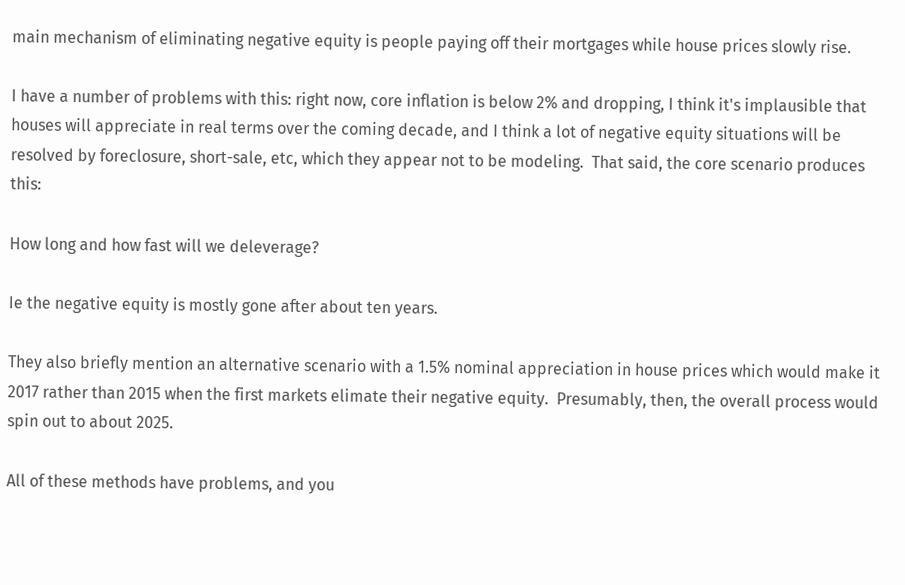main mechanism of eliminating negative equity is people paying off their mortgages while house prices slowly rise.

I have a number of problems with this: right now, core inflation is below 2% and dropping, I think it's implausible that houses will appreciate in real terms over the coming decade, and I think a lot of negative equity situations will be resolved by foreclosure, short-sale, etc, which they appear not to be modeling.  That said, the core scenario produces this:

How long and how fast will we deleverage?

Ie the negative equity is mostly gone after about ten years.

They also briefly mention an alternative scenario with a 1.5% nominal appreciation in house prices which would make it 2017 rather than 2015 when the first markets elimate their negative equity.  Presumably, then, the overall process would spin out to about 2025.

All of these methods have problems, and you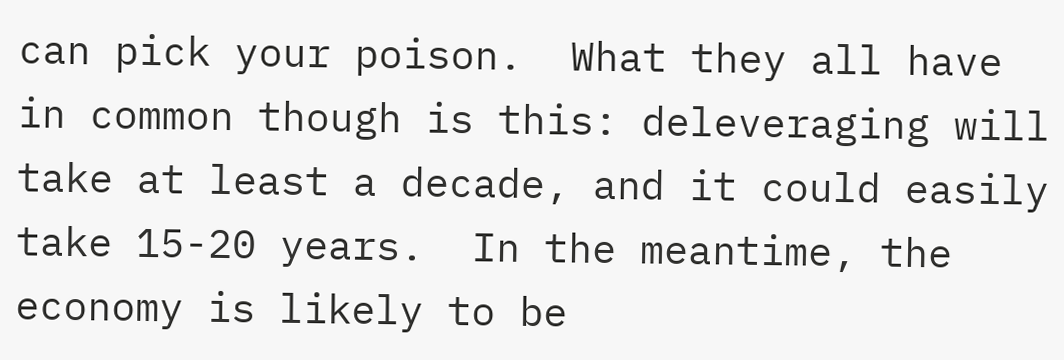can pick your poison.  What they all have in common though is this: deleveraging will take at least a decade, and it could easily take 15-20 years.  In the meantime, the economy is likely to be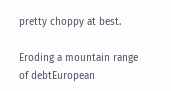pretty choppy at best.

Eroding a mountain range of debtEuropean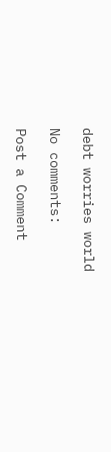debt worries world

No comments:

Post a Comment